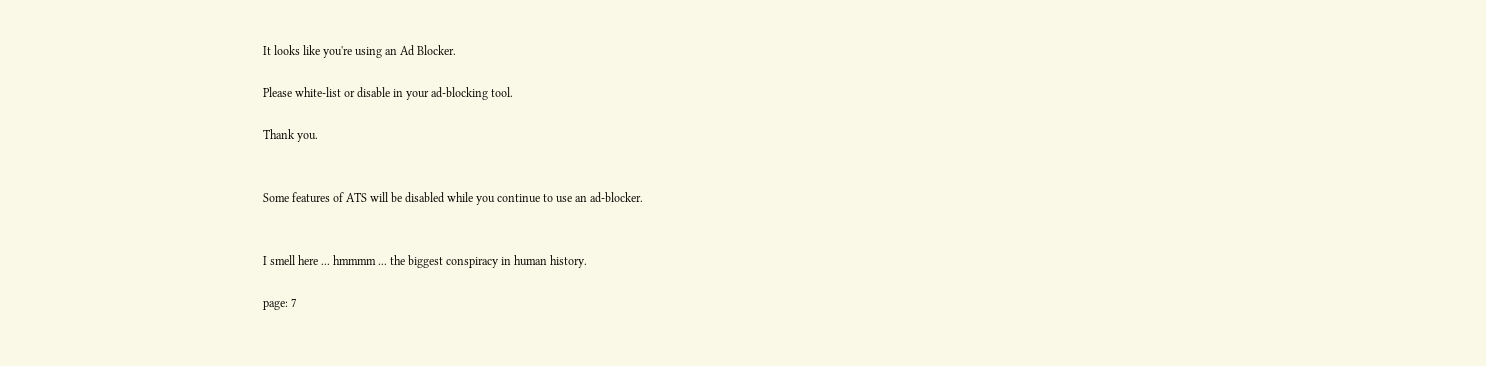It looks like you're using an Ad Blocker.

Please white-list or disable in your ad-blocking tool.

Thank you.


Some features of ATS will be disabled while you continue to use an ad-blocker.


I smell here ... hmmmm ... the biggest conspiracy in human history.

page: 7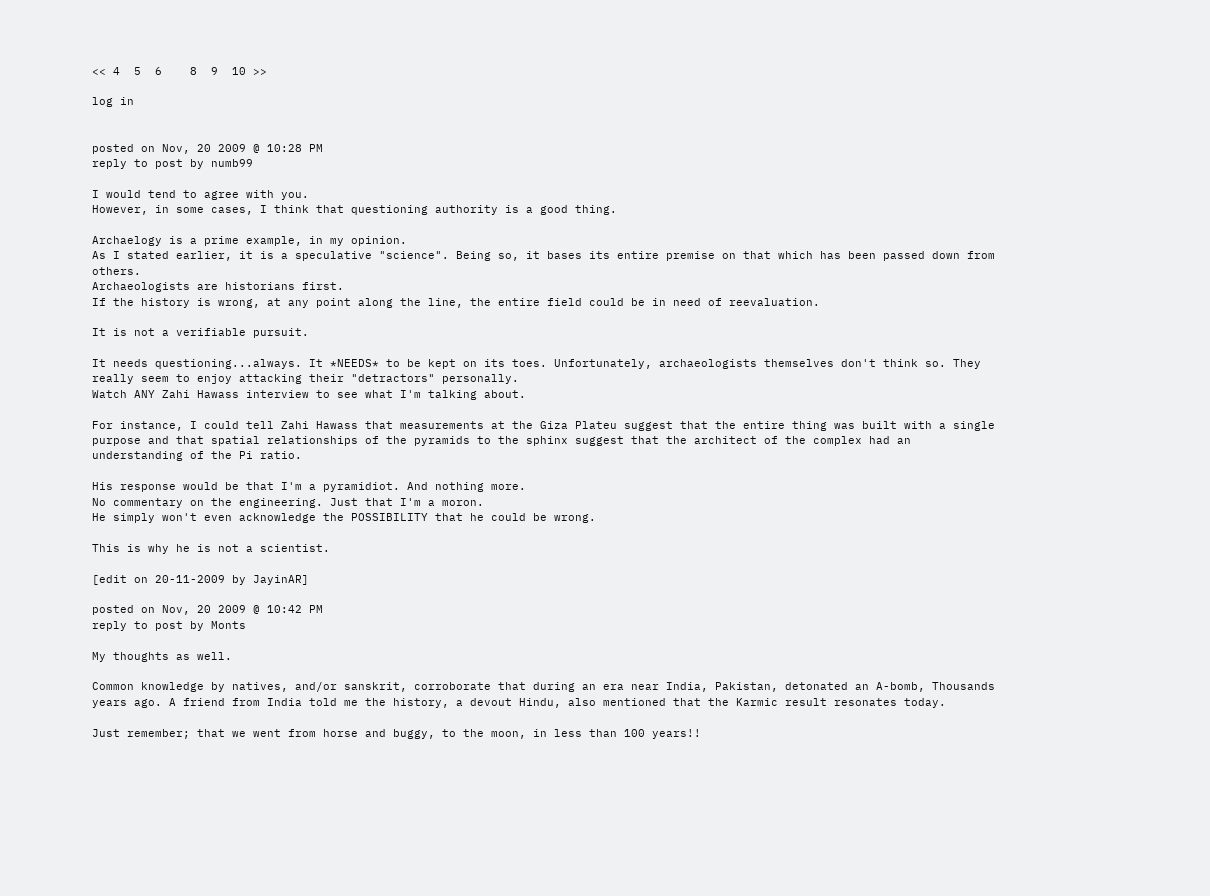<< 4  5  6    8  9  10 >>

log in


posted on Nov, 20 2009 @ 10:28 PM
reply to post by numb99

I would tend to agree with you.
However, in some cases, I think that questioning authority is a good thing.

Archaelogy is a prime example, in my opinion.
As I stated earlier, it is a speculative "science". Being so, it bases its entire premise on that which has been passed down from others.
Archaeologists are historians first.
If the history is wrong, at any point along the line, the entire field could be in need of reevaluation.

It is not a verifiable pursuit.

It needs questioning...always. It *NEEDS* to be kept on its toes. Unfortunately, archaeologists themselves don't think so. They really seem to enjoy attacking their "detractors" personally.
Watch ANY Zahi Hawass interview to see what I'm talking about.

For instance, I could tell Zahi Hawass that measurements at the Giza Plateu suggest that the entire thing was built with a single purpose and that spatial relationships of the pyramids to the sphinx suggest that the architect of the complex had an understanding of the Pi ratio.

His response would be that I'm a pyramidiot. And nothing more.
No commentary on the engineering. Just that I'm a moron.
He simply won't even acknowledge the POSSIBILITY that he could be wrong.

This is why he is not a scientist.

[edit on 20-11-2009 by JayinAR]

posted on Nov, 20 2009 @ 10:42 PM
reply to post by Monts

My thoughts as well.

Common knowledge by natives, and/or sanskrit, corroborate that during an era near India, Pakistan, detonated an A-bomb, Thousands years ago. A friend from India told me the history, a devout Hindu, also mentioned that the Karmic result resonates today.

Just remember; that we went from horse and buggy, to the moon, in less than 100 years!!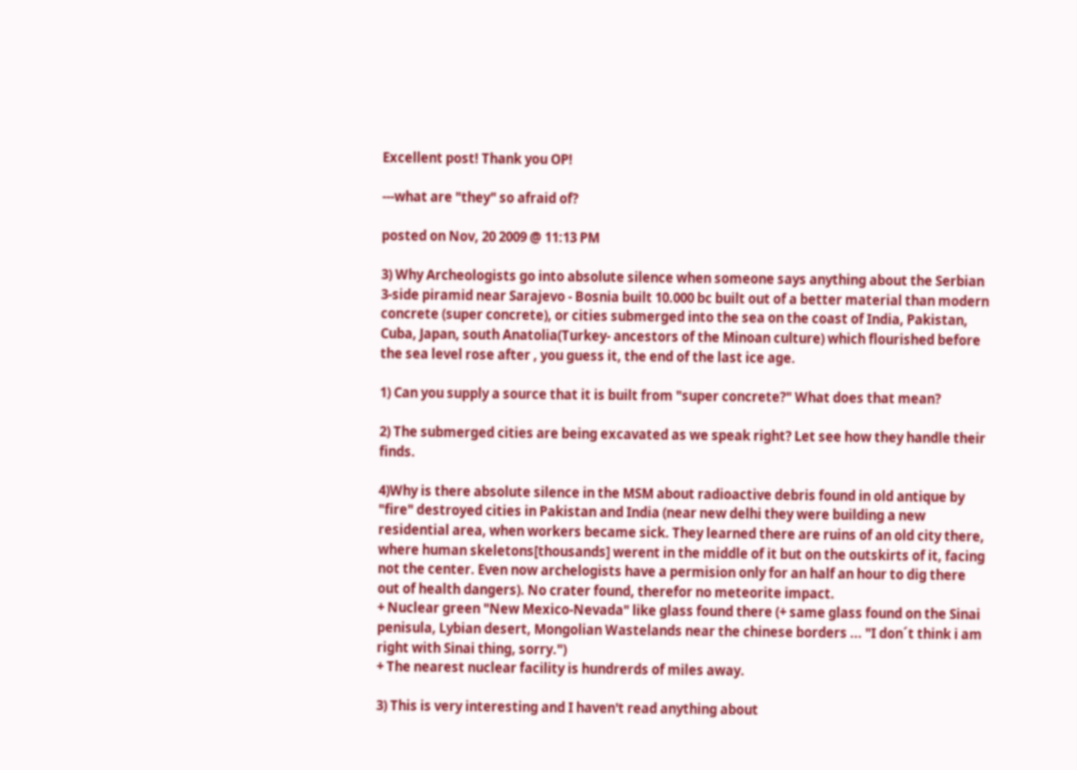Excellent post! Thank you OP!

---what are "they" so afraid of?

posted on Nov, 20 2009 @ 11:13 PM

3) Why Archeologists go into absolute silence when someone says anything about the Serbian 3-side piramid near Sarajevo - Bosnia built 10.000 bc built out of a better material than modern concrete (super concrete), or cities submerged into the sea on the coast of India, Pakistan, Cuba, Japan, south Anatolia(Turkey- ancestors of the Minoan culture) which flourished before the sea level rose after , you guess it, the end of the last ice age.

1) Can you supply a source that it is built from "super concrete?" What does that mean?

2) The submerged cities are being excavated as we speak right? Let see how they handle their finds.

4)Why is there absolute silence in the MSM about radioactive debris found in old antique by "fire" destroyed cities in Pakistan and India (near new delhi they were building a new residential area, when workers became sick. They learned there are ruins of an old city there, where human skeletons[thousands] werent in the middle of it but on the outskirts of it, facing not the center. Even now archelogists have a permision only for an half an hour to dig there out of health dangers). No crater found, therefor no meteorite impact.
+ Nuclear green "New Mexico-Nevada" like glass found there (+ same glass found on the Sinai penisula, Lybian desert, Mongolian Wastelands near the chinese borders ... "I don´t think i am right with Sinai thing, sorry.")
+ The nearest nuclear facility is hundrerds of miles away.

3) This is very interesting and I haven't read anything about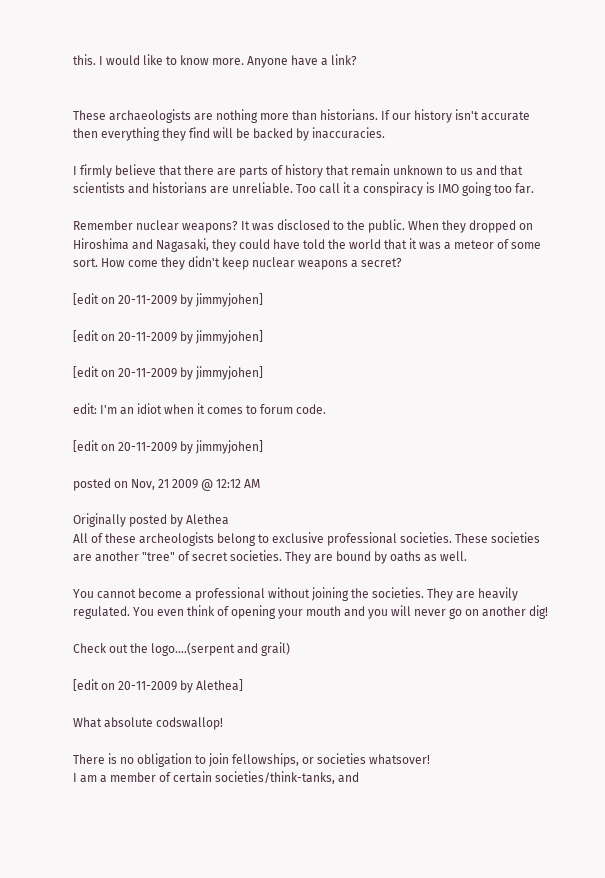this. I would like to know more. Anyone have a link?


These archaeologists are nothing more than historians. If our history isn't accurate then everything they find will be backed by inaccuracies.

I firmly believe that there are parts of history that remain unknown to us and that scientists and historians are unreliable. Too call it a conspiracy is IMO going too far.

Remember nuclear weapons? It was disclosed to the public. When they dropped on Hiroshima and Nagasaki, they could have told the world that it was a meteor of some sort. How come they didn't keep nuclear weapons a secret?

[edit on 20-11-2009 by jimmyjohen]

[edit on 20-11-2009 by jimmyjohen]

[edit on 20-11-2009 by jimmyjohen]

edit: I'm an idiot when it comes to forum code.

[edit on 20-11-2009 by jimmyjohen]

posted on Nov, 21 2009 @ 12:12 AM

Originally posted by Alethea
All of these archeologists belong to exclusive professional societies. These societies are another "tree" of secret societies. They are bound by oaths as well.

You cannot become a professional without joining the societies. They are heavily regulated. You even think of opening your mouth and you will never go on another dig!

Check out the logo....(serpent and grail)

[edit on 20-11-2009 by Alethea]

What absolute codswallop!

There is no obligation to join fellowships, or societies whatsover!
I am a member of certain societies/think-tanks, and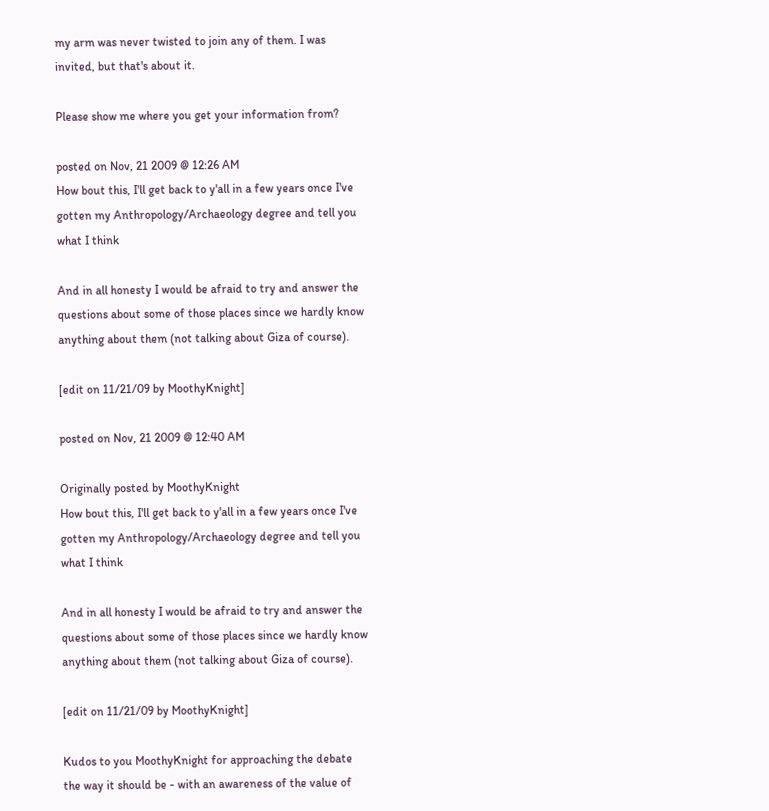my arm was never twisted to join any of them. I was invited, but that's about it.

Please show me where you get your information from?

posted on Nov, 21 2009 @ 12:26 AM
How bout this, I'll get back to y'all in a few years once I've gotten my Anthropology/Archaeology degree and tell you what I think

And in all honesty I would be afraid to try and answer the questions about some of those places since we hardly know anything about them (not talking about Giza of course).

[edit on 11/21/09 by MoothyKnight]

posted on Nov, 21 2009 @ 12:40 AM

Originally posted by MoothyKnight
How bout this, I'll get back to y'all in a few years once I've gotten my Anthropology/Archaeology degree and tell you what I think

And in all honesty I would be afraid to try and answer the questions about some of those places since we hardly know anything about them (not talking about Giza of course).

[edit on 11/21/09 by MoothyKnight]

Kudos to you MoothyKnight for approaching the debate the way it should be - with an awareness of the value of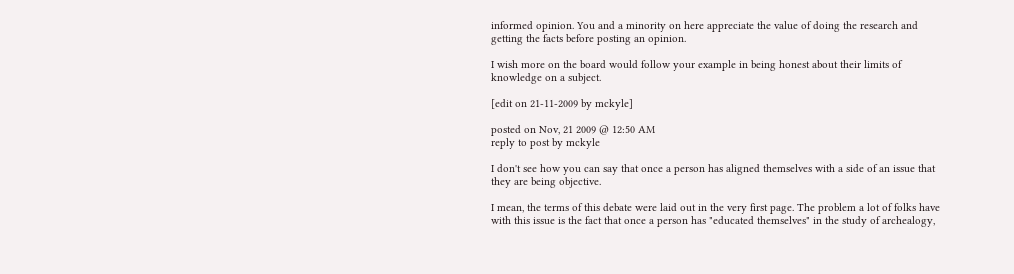informed opinion. You and a minority on here appreciate the value of doing the research and getting the facts before posting an opinion.

I wish more on the board would follow your example in being honest about their limits of knowledge on a subject.

[edit on 21-11-2009 by mckyle]

posted on Nov, 21 2009 @ 12:50 AM
reply to post by mckyle

I don't see how you can say that once a person has aligned themselves with a side of an issue that they are being objective.

I mean, the terms of this debate were laid out in the very first page. The problem a lot of folks have with this issue is the fact that once a person has "educated themselves" in the study of archealogy,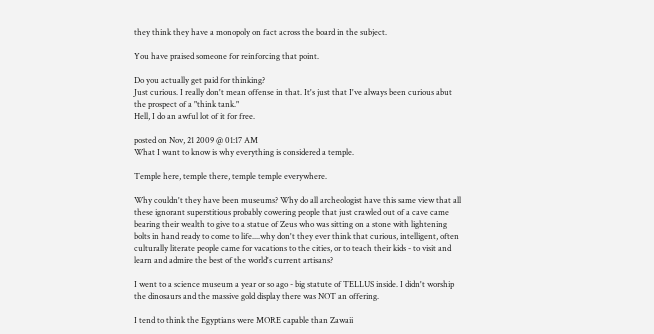they think they have a monopoly on fact across the board in the subject.

You have praised someone for reinforcing that point.

Do you actually get paid for thinking?
Just curious. I really don't mean offense in that. It's just that I've always been curious abut the prospect of a "think tank."
Hell, I do an awful lot of it for free.

posted on Nov, 21 2009 @ 01:17 AM
What I want to know is why everything is considered a temple.

Temple here, temple there, temple temple everywhere.

Why couldn't they have been museums? Why do all archeologist have this same view that all these ignorant superstitious probably cowering people that just crawled out of a cave came bearing their wealth to give to a statue of Zeus who was sitting on a stone with lightening bolts in hand ready to come to life....why don't they ever think that curious, intelligent, often culturally literate people came for vacations to the cities, or to teach their kids - to visit and learn and admire the best of the world's current artisans?

I went to a science museum a year or so ago - big statute of TELLUS inside. I didn't worship the dinosaurs and the massive gold display there was NOT an offering.

I tend to think the Egyptians were MORE capable than Zawaii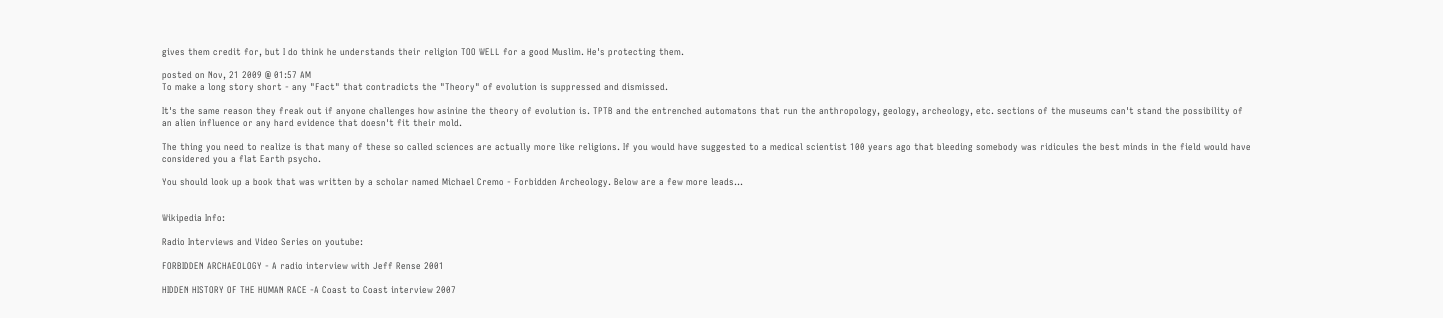gives them credit for, but I do think he understands their religion TOO WELL for a good Muslim. He's protecting them.

posted on Nov, 21 2009 @ 01:57 AM
To make a long story short - any "Fact" that contradicts the "Theory" of evolution is suppressed and dismissed.

It's the same reason they freak out if anyone challenges how asinine the theory of evolution is. TPTB and the entrenched automatons that run the anthropology, geology, archeology, etc. sections of the museums can't stand the possibility of an alien influence or any hard evidence that doesn't fit their mold.

The thing you need to realize is that many of these so called sciences are actually more like religions. If you would have suggested to a medical scientist 100 years ago that bleeding somebody was ridicules the best minds in the field would have considered you a flat Earth psycho.

You should look up a book that was written by a scholar named Michael Cremo - Forbidden Archeology. Below are a few more leads...


Wikipedia Info:

Radio Interviews and Video Series on youtube:

FORBIDDEN ARCHAEOLOGY - A radio interview with Jeff Rense 2001

HIDDEN HISTORY OF THE HUMAN RACE -A Coast to Coast interview 2007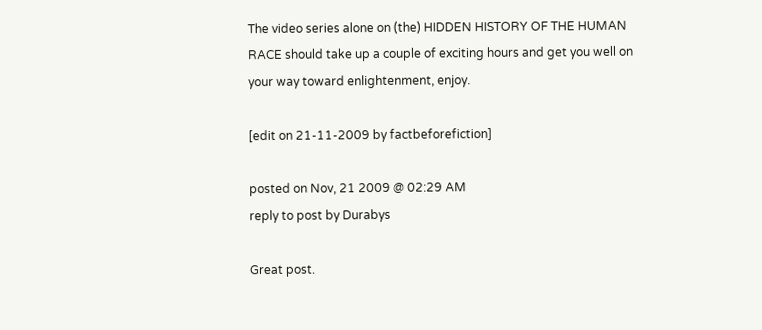The video series alone on (the) HIDDEN HISTORY OF THE HUMAN RACE should take up a couple of exciting hours and get you well on your way toward enlightenment, enjoy.

[edit on 21-11-2009 by factbeforefiction]

posted on Nov, 21 2009 @ 02:29 AM
reply to post by Durabys

Great post.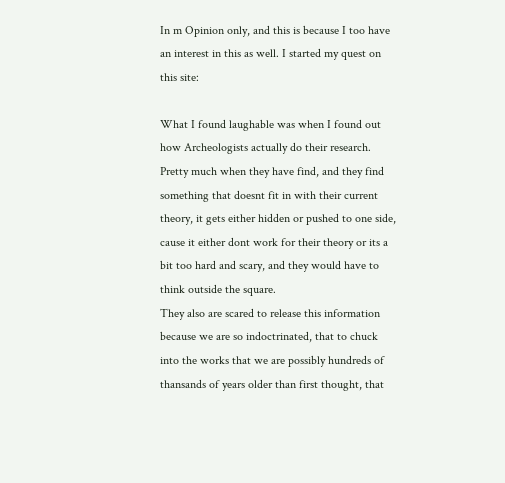In m Opinion only, and this is because I too have an interest in this as well. I started my quest on this site:

What I found laughable was when I found out how Archeologists actually do their research.
Pretty much when they have find, and they find something that doesnt fit in with their current theory, it gets either hidden or pushed to one side, cause it either dont work for their theory or its a bit too hard and scary, and they would have to think outside the square.
They also are scared to release this information because we are so indoctrinated, that to chuck into the works that we are possibly hundreds of thansands of years older than first thought, that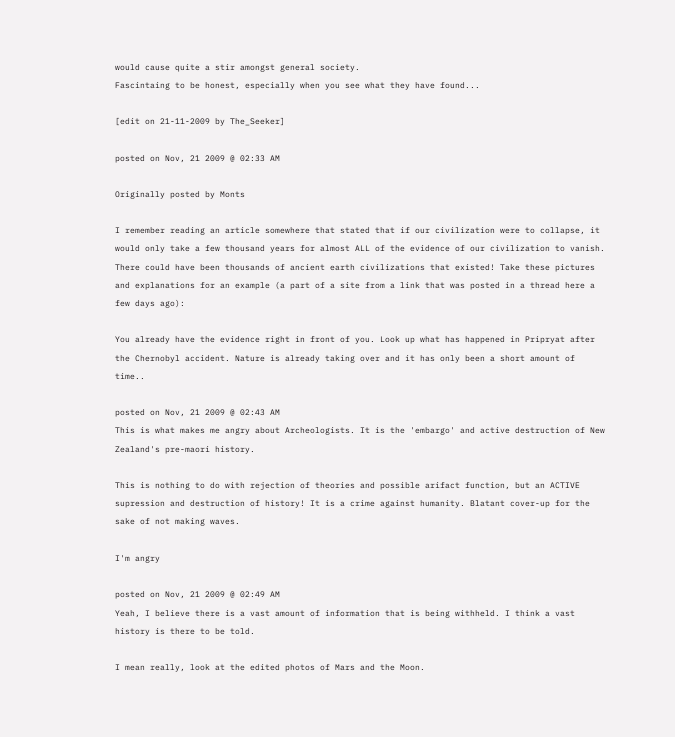would cause quite a stir amongst general society.
Fascintaing to be honest, especially when you see what they have found...

[edit on 21-11-2009 by The_Seeker]

posted on Nov, 21 2009 @ 02:33 AM

Originally posted by Monts

I remember reading an article somewhere that stated that if our civilization were to collapse, it would only take a few thousand years for almost ALL of the evidence of our civilization to vanish. There could have been thousands of ancient earth civilizations that existed! Take these pictures and explanations for an example (a part of a site from a link that was posted in a thread here a few days ago):

You already have the evidence right in front of you. Look up what has happened in Pripryat after the Chernobyl accident. Nature is already taking over and it has only been a short amount of time..

posted on Nov, 21 2009 @ 02:43 AM
This is what makes me angry about Archeologists. It is the 'embargo' and active destruction of New Zealand's pre-maori history.

This is nothing to do with rejection of theories and possible arifact function, but an ACTIVE supression and destruction of history! It is a crime against humanity. Blatant cover-up for the sake of not making waves.

I'm angry

posted on Nov, 21 2009 @ 02:49 AM
Yeah, I believe there is a vast amount of information that is being withheld. I think a vast history is there to be told.

I mean really, look at the edited photos of Mars and the Moon.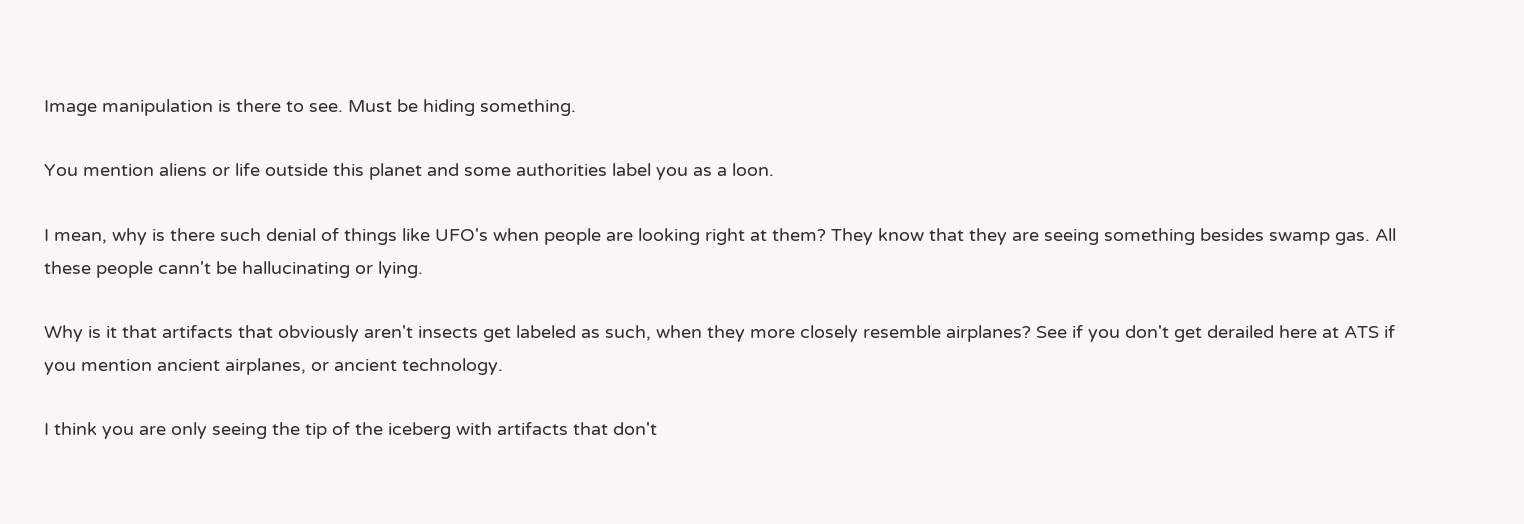Image manipulation is there to see. Must be hiding something.

You mention aliens or life outside this planet and some authorities label you as a loon.

I mean, why is there such denial of things like UFO's when people are looking right at them? They know that they are seeing something besides swamp gas. All these people cann't be hallucinating or lying.

Why is it that artifacts that obviously aren't insects get labeled as such, when they more closely resemble airplanes? See if you don't get derailed here at ATS if you mention ancient airplanes, or ancient technology.

I think you are only seeing the tip of the iceberg with artifacts that don't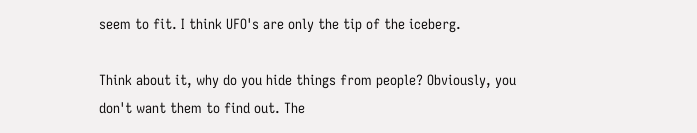seem to fit. I think UFO's are only the tip of the iceberg.

Think about it, why do you hide things from people? Obviously, you don't want them to find out. The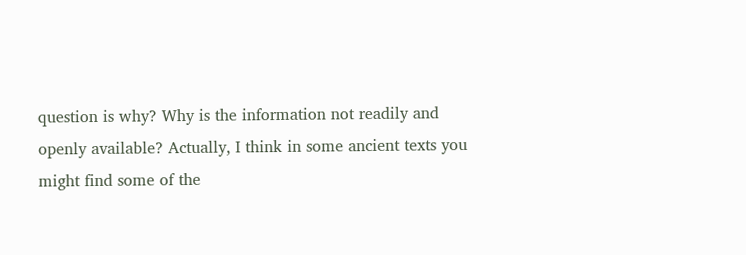question is why? Why is the information not readily and openly available? Actually, I think in some ancient texts you might find some of the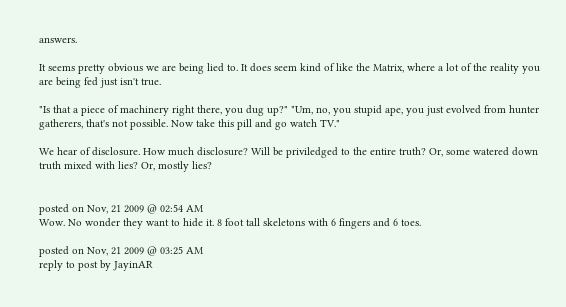answers.

It seems pretty obvious we are being lied to. It does seem kind of like the Matrix, where a lot of the reality you are being fed just isn't true.

"Is that a piece of machinery right there, you dug up?" "Um, no, you stupid ape, you just evolved from hunter gatherers, that's not possible. Now take this pill and go watch TV."

We hear of disclosure. How much disclosure? Will be priviledged to the entire truth? Or, some watered down truth mixed with lies? Or, mostly lies?


posted on Nov, 21 2009 @ 02:54 AM
Wow. No wonder they want to hide it. 8 foot tall skeletons with 6 fingers and 6 toes.

posted on Nov, 21 2009 @ 03:25 AM
reply to post by JayinAR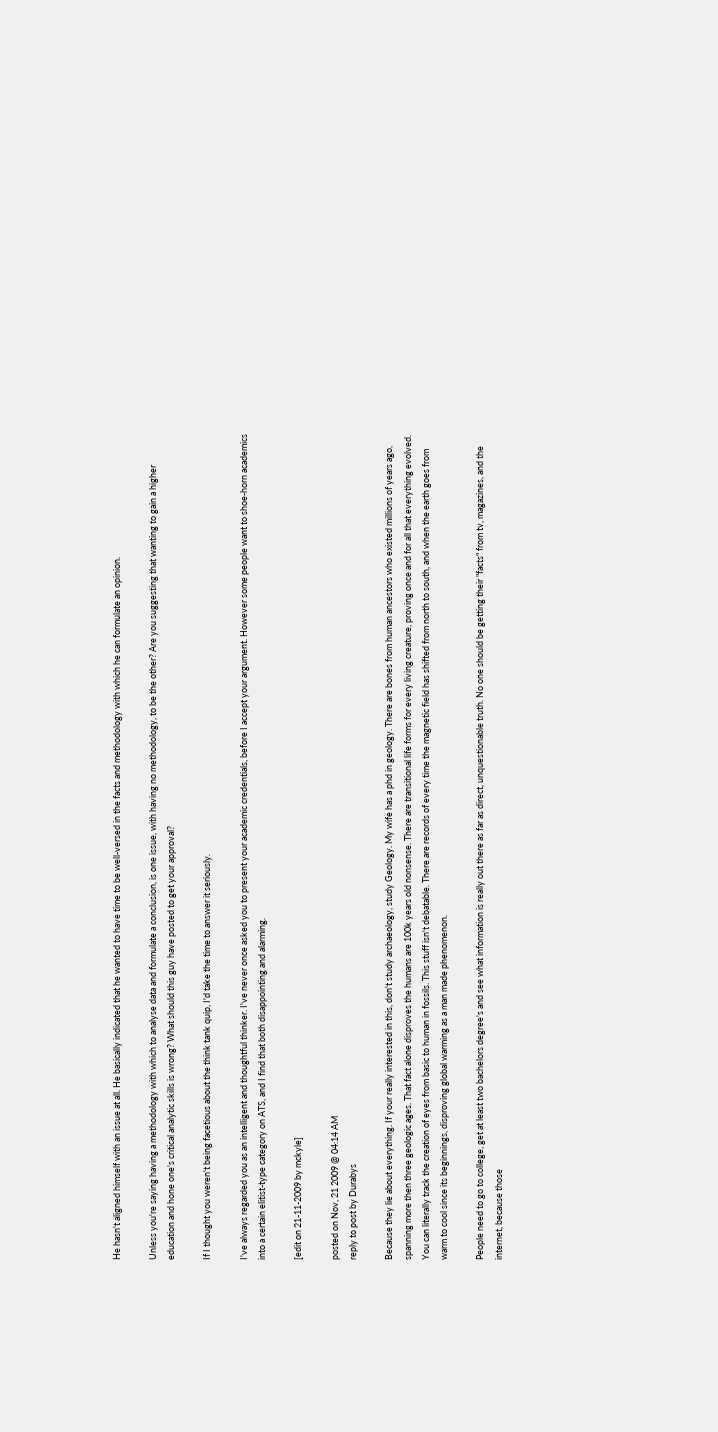He hasn't aligned himself with an issue at all. He basically indicated that he wanted to have time to be well-versed in the facts and methodology with which he can formulate an opinion.

Unless you're saying having a methodology with which to analyse data and formulate a conclusion, is one issue, with having no methodology, to be the other? Are you suggesting that wanting to gain a higher education and hone one's critical analytic skills is wrong? What should this guy have posted to get your approval?

If I thought you weren't being facetious about the think tank quip, I'd take the time to answer it seriously.

I've always regarded you as an intelligent and thoughtful thinker. I've never once asked you to present your academic credentials, before I accept your argument. However some people want to shoe-horn academics into a certain elitist-type category on ATS, and I find that both disappointing and alarming.

[edit on 21-11-2009 by mckyle]

posted on Nov, 21 2009 @ 04:14 AM
reply to post by Durabys

Because they lie about everything. If your really interested in this, don't study archaeology, study Geology. My wife has a phd in geology. There are bones from human ancestors who existed millions of years ago, spanning more then three geologic ages. That fact alone disproves the humans are 100k years old nonsense. There are transitional life forms for every living creature, proving once and for all that everything evolved. You can literally track the creation of eyes from basic to human in fossils. This stuff isn't debatable. There are records of every time the magnetic field has shifted from north to south, and when the earth goes from warm to cool since its beginnings, disproving global warming as a man made phenomenon.

People need to go to college, get at least two bachelors degree's and see what information is really out there as far as direct, unquestionable truth. No one should be getting their "facts" from tv, magazines, and the internet, because those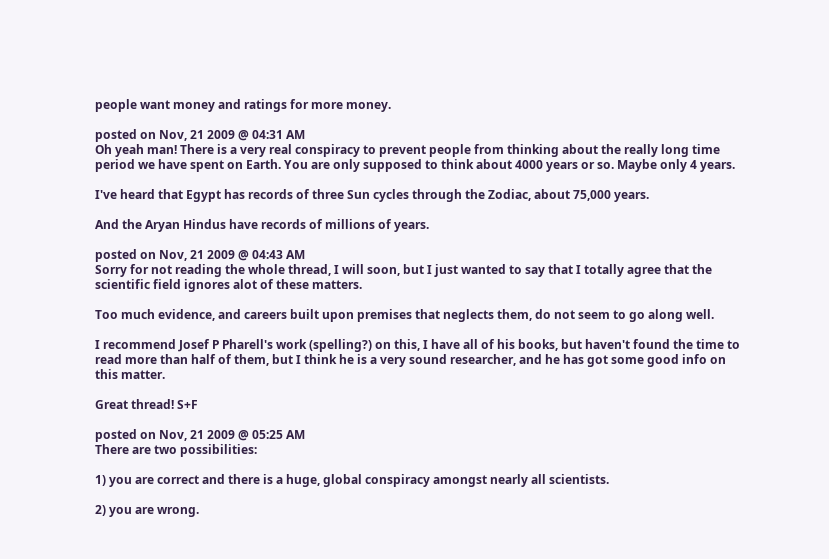people want money and ratings for more money.

posted on Nov, 21 2009 @ 04:31 AM
Oh yeah man! There is a very real conspiracy to prevent people from thinking about the really long time period we have spent on Earth. You are only supposed to think about 4000 years or so. Maybe only 4 years.

I've heard that Egypt has records of three Sun cycles through the Zodiac, about 75,000 years.

And the Aryan Hindus have records of millions of years.

posted on Nov, 21 2009 @ 04:43 AM
Sorry for not reading the whole thread, I will soon, but I just wanted to say that I totally agree that the scientific field ignores alot of these matters.

Too much evidence, and careers built upon premises that neglects them, do not seem to go along well.

I recommend Josef P Pharell's work (spelling?) on this, I have all of his books, but haven't found the time to read more than half of them, but I think he is a very sound researcher, and he has got some good info on this matter.

Great thread! S+F

posted on Nov, 21 2009 @ 05:25 AM
There are two possibilities:

1) you are correct and there is a huge, global conspiracy amongst nearly all scientists.

2) you are wrong.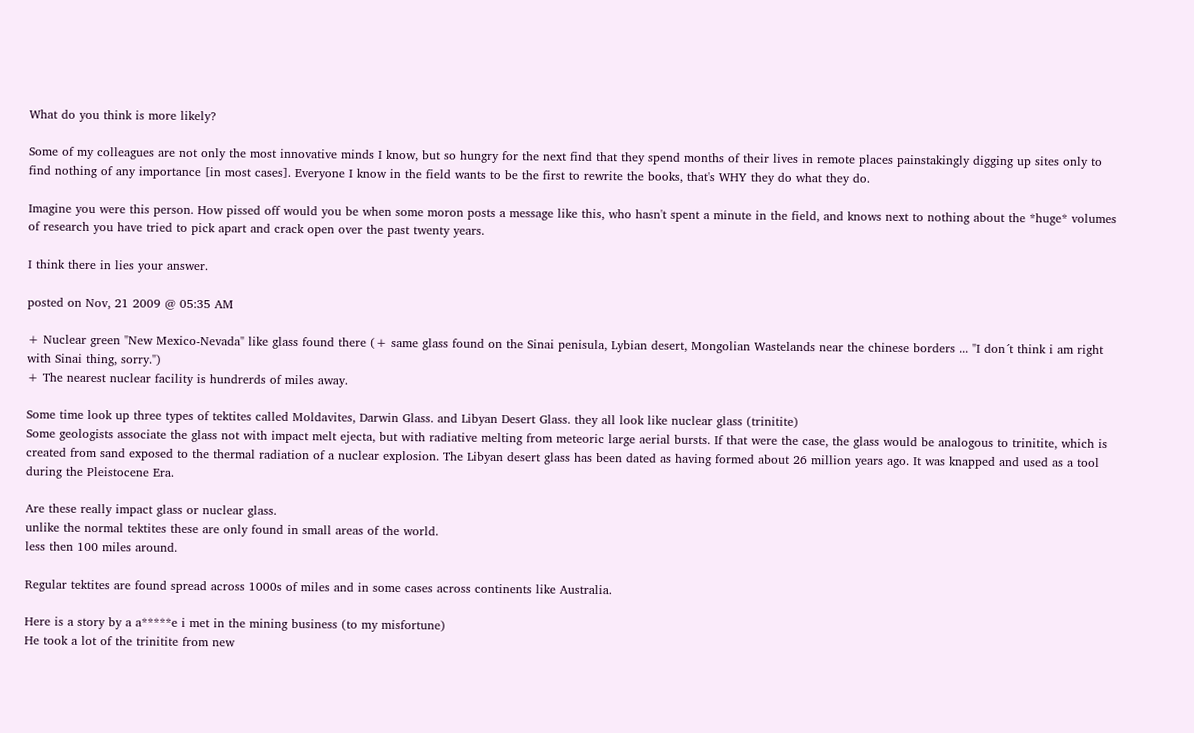What do you think is more likely?

Some of my colleagues are not only the most innovative minds I know, but so hungry for the next find that they spend months of their lives in remote places painstakingly digging up sites only to find nothing of any importance [in most cases]. Everyone I know in the field wants to be the first to rewrite the books, that's WHY they do what they do.

Imagine you were this person. How pissed off would you be when some moron posts a message like this, who hasn't spent a minute in the field, and knows next to nothing about the *huge* volumes of research you have tried to pick apart and crack open over the past twenty years.

I think there in lies your answer.

posted on Nov, 21 2009 @ 05:35 AM

+ Nuclear green "New Mexico-Nevada" like glass found there (+ same glass found on the Sinai penisula, Lybian desert, Mongolian Wastelands near the chinese borders ... "I don´t think i am right with Sinai thing, sorry.")
+ The nearest nuclear facility is hundrerds of miles away.

Some time look up three types of tektites called Moldavites, Darwin Glass. and Libyan Desert Glass. they all look like nuclear glass (trinitite)
Some geologists associate the glass not with impact melt ejecta, but with radiative melting from meteoric large aerial bursts. If that were the case, the glass would be analogous to trinitite, which is created from sand exposed to the thermal radiation of a nuclear explosion. The Libyan desert glass has been dated as having formed about 26 million years ago. It was knapped and used as a tool during the Pleistocene Era.

Are these really impact glass or nuclear glass.
unlike the normal tektites these are only found in small areas of the world.
less then 100 miles around.

Regular tektites are found spread across 1000s of miles and in some cases across continents like Australia.

Here is a story by a a*****e i met in the mining business (to my misfortune)
He took a lot of the trinitite from new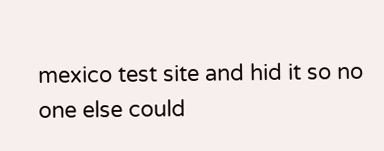mexico test site and hid it so no one else could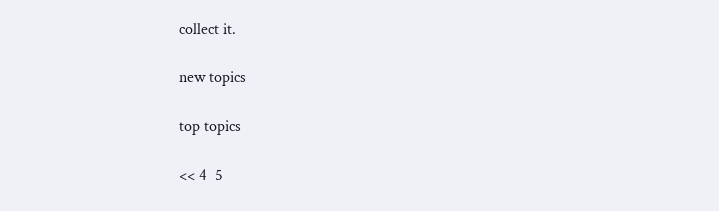collect it.

new topics

top topics

<< 4  5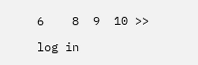6    8  9  10 >>

log in